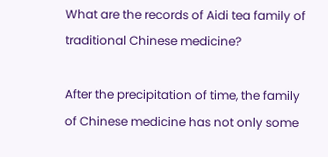What are the records of Aidi tea family of traditional Chinese medicine?

After the precipitation of time, the family of Chinese medicine has not only some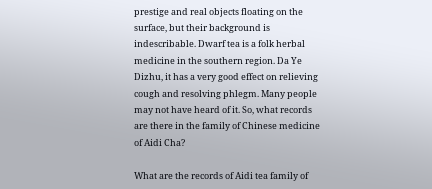prestige and real objects floating on the surface, but their background is indescribable. Dwarf tea is a folk herbal medicine in the southern region. Da Ye Dizhu, it has a very good effect on relieving cough and resolving phlegm. Many people may not have heard of it. So, what records are there in the family of Chinese medicine of Aidi Cha?

What are the records of Aidi tea family of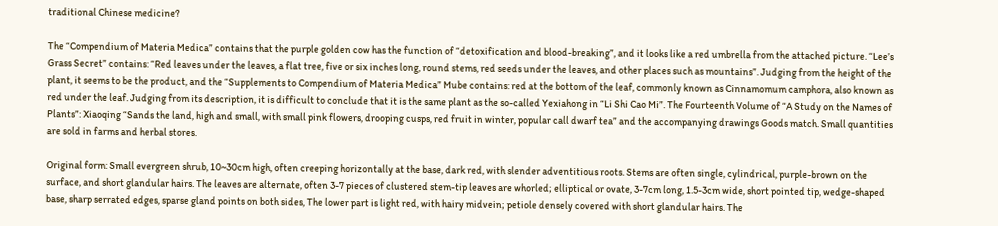traditional Chinese medicine?

The “Compendium of Materia Medica” contains that the purple golden cow has the function of “detoxification and blood-breaking”, and it looks like a red umbrella from the attached picture. “Lee’s Grass Secret” contains: “Red leaves under the leaves, a flat tree, five or six inches long, round stems, red seeds under the leaves, and other places such as mountains”. Judging from the height of the plant, it seems to be the product, and the “Supplements to Compendium of Materia Medica” Mube contains: red at the bottom of the leaf, commonly known as Cinnamomum camphora, also known as red under the leaf. Judging from its description, it is difficult to conclude that it is the same plant as the so-called Yexiahong in “Li Shi Cao Mi”. The Fourteenth Volume of “A Study on the Names of Plants”: Xiaoqing “Sands the land, high and small, with small pink flowers, drooping cusps, red fruit in winter, popular call dwarf tea” and the accompanying drawings Goods match. Small quantities are sold in farms and herbal stores.

Original form: Small evergreen shrub, 10~30cm high, often creeping horizontally at the base, dark red, with slender adventitious roots. Stems are often single, cylindrical, purple-brown on the surface, and short glandular hairs. The leaves are alternate, often 3-7 pieces of clustered stem-tip leaves are whorled; elliptical or ovate, 3-7cm long, 1.5-3cm wide, short pointed tip, wedge-shaped base, sharp serrated edges, sparse gland points on both sides, The lower part is light red, with hairy midvein; petiole densely covered with short glandular hairs. The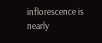inflorescence is nearly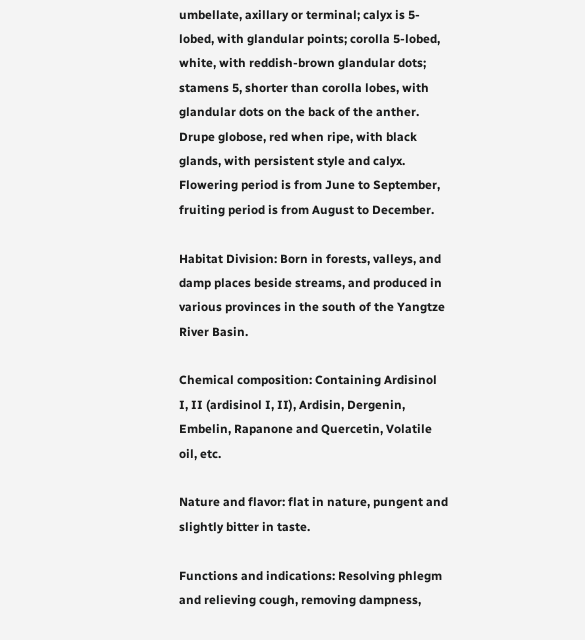umbellate, axillary or terminal; calyx is 5-lobed, with glandular points; corolla 5-lobed, white, with reddish-brown glandular dots; stamens 5, shorter than corolla lobes, with glandular dots on the back of the anther. Drupe globose, red when ripe, with black glands, with persistent style and calyx. Flowering period is from June to September, fruiting period is from August to December.

Habitat Division: Born in forests, valleys, and damp places beside streams, and produced in various provinces in the south of the Yangtze River Basin.

Chemical composition: Containing Ardisinol I, II (ardisinol I, II), Ardisin, Dergenin, Embelin, Rapanone and Quercetin, Volatile oil, etc.

Nature and flavor: flat in nature, pungent and slightly bitter in taste.

Functions and indications: Resolving phlegm and relieving cough, removing dampness,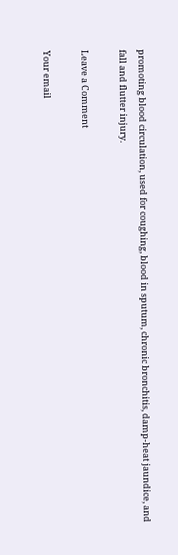promoting blood circulation, used for coughing, blood in sputum, chronic bronchitis, damp-heat jaundice, and fall and flutter injury.

Leave a Comment

Your email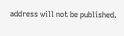address will not be published.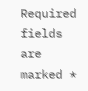Required fields are marked *